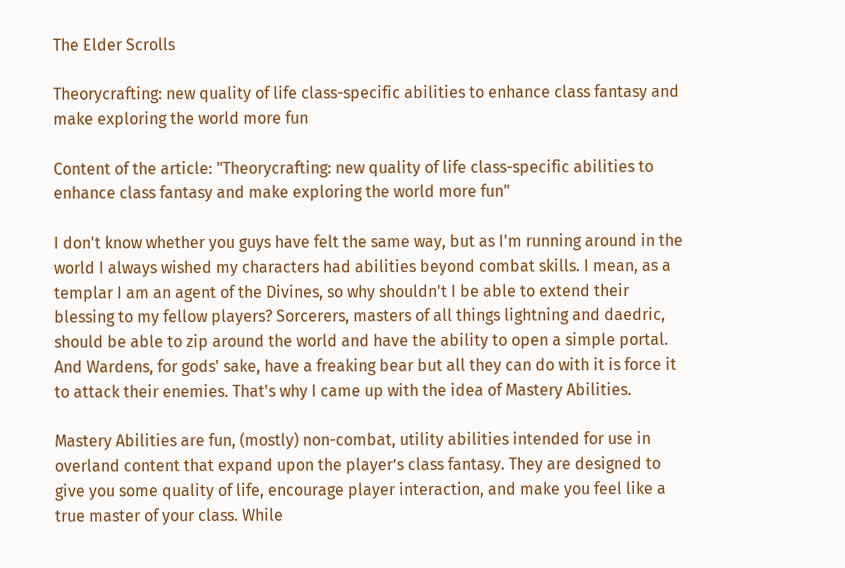The Elder Scrolls

Theorycrafting: new quality of life class-specific abilities to enhance class fantasy and make exploring the world more fun

Content of the article: "Theorycrafting: new quality of life class-specific abilities to enhance class fantasy and make exploring the world more fun"

I don't know whether you guys have felt the same way, but as I'm running around in the world I always wished my characters had abilities beyond combat skills. I mean, as a templar I am an agent of the Divines, so why shouldn't I be able to extend their blessing to my fellow players? Sorcerers, masters of all things lightning and daedric, should be able to zip around the world and have the ability to open a simple portal. And Wardens, for gods' sake, have a freaking bear but all they can do with it is force it to attack their enemies. That's why I came up with the idea of Mastery Abilities.

Mastery Abilities are fun, (mostly) non-combat, utility abilities intended for use in overland content that expand upon the player’s class fantasy. They are designed to give you some quality of life, encourage player interaction, and make you feel like a true master of your class. While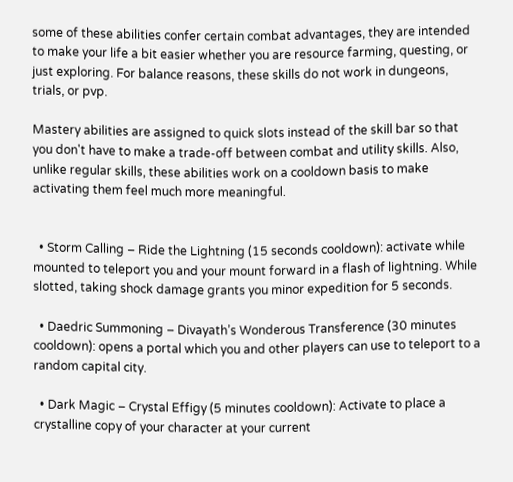some of these abilities confer certain combat advantages, they are intended to make your life a bit easier whether you are resource farming, questing, or just exploring. For balance reasons, these skills do not work in dungeons, trials, or pvp.

Mastery abilities are assigned to quick slots instead of the skill bar so that you don't have to make a trade-off between combat and utility skills. Also, unlike regular skills, these abilities work on a cooldown basis to make activating them feel much more meaningful.


  • Storm Calling – Ride the Lightning (15 seconds cooldown): activate while mounted to teleport you and your mount forward in a flash of lightning. While slotted, taking shock damage grants you minor expedition for 5 seconds.

  • Daedric Summoning – Divayath’s Wonderous Transference (30 minutes cooldown): opens a portal which you and other players can use to teleport to a random capital city.

  • Dark Magic – Crystal Effigy (5 minutes cooldown): Activate to place a crystalline copy of your character at your current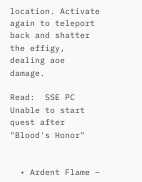location. Activate again to teleport back and shatter the effigy, dealing aoe damage.

Read:  SSE PC Unable to start quest after "Blood's Honor"


  • Ardent Flame –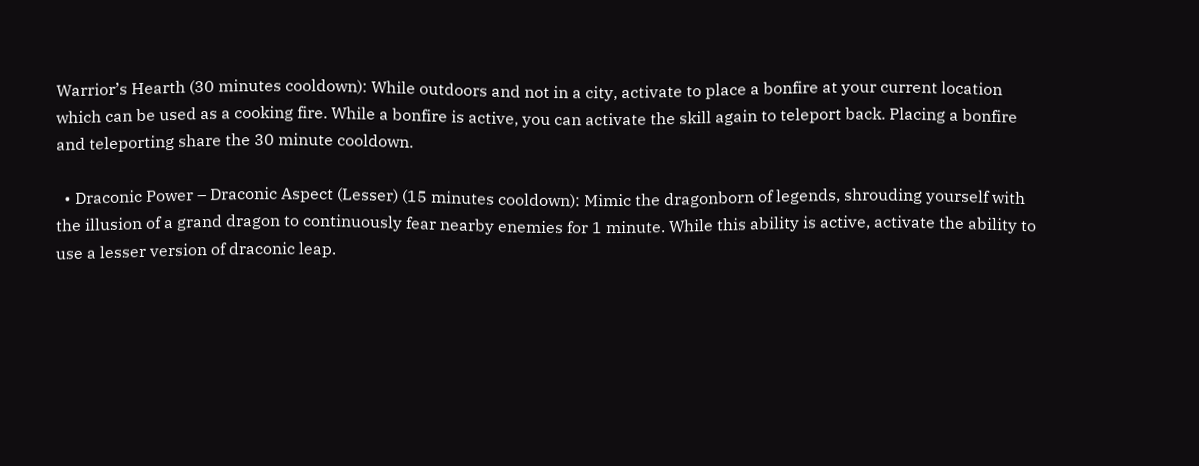Warrior’s Hearth (30 minutes cooldown): While outdoors and not in a city, activate to place a bonfire at your current location which can be used as a cooking fire. While a bonfire is active, you can activate the skill again to teleport back. Placing a bonfire and teleporting share the 30 minute cooldown.

  • Draconic Power – Draconic Aspect (Lesser) (15 minutes cooldown): Mimic the dragonborn of legends, shrouding yourself with the illusion of a grand dragon to continuously fear nearby enemies for 1 minute. While this ability is active, activate the ability to use a lesser version of draconic leap.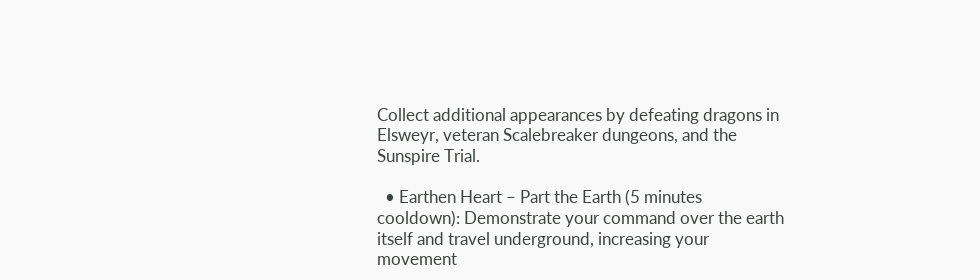Collect additional appearances by defeating dragons in Elsweyr, veteran Scalebreaker dungeons, and the Sunspire Trial.

  • Earthen Heart – Part the Earth (5 minutes cooldown): Demonstrate your command over the earth itself and travel underground, increasing your movement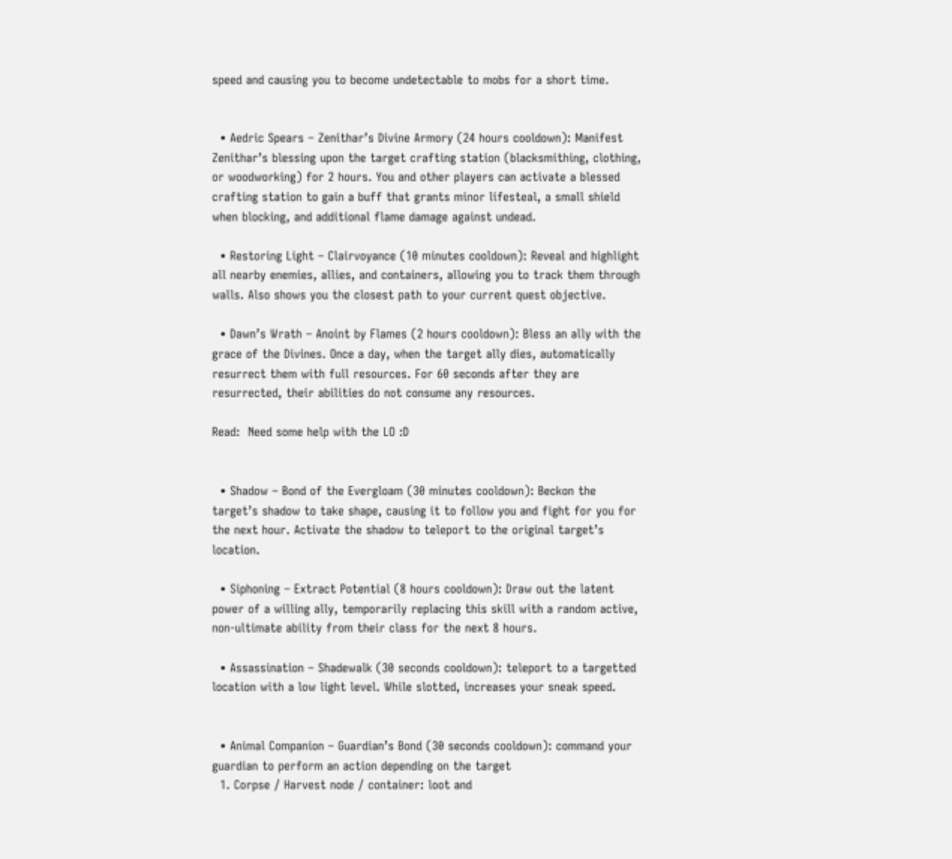speed and causing you to become undetectable to mobs for a short time.


  • Aedric Spears – Zenithar’s Divine Armory (24 hours cooldown): Manifest Zenithar’s blessing upon the target crafting station (blacksmithing, clothing, or woodworking) for 2 hours. You and other players can activate a blessed crafting station to gain a buff that grants minor lifesteal, a small shield when blocking, and additional flame damage against undead.

  • Restoring Light – Clairvoyance (10 minutes cooldown): Reveal and highlight all nearby enemies, allies, and containers, allowing you to track them through walls. Also shows you the closest path to your current quest objective.

  • Dawn’s Wrath – Anoint by Flames (2 hours cooldown): Bless an ally with the grace of the Divines. Once a day, when the target ally dies, automatically resurrect them with full resources. For 60 seconds after they are resurrected, their abilities do not consume any resources.

Read:  Need some help with the LO :D


  • Shadow – Bond of the Evergloam (30 minutes cooldown): Beckon the target’s shadow to take shape, causing it to follow you and fight for you for the next hour. Activate the shadow to teleport to the original target’s location.

  • Siphoning – Extract Potential (8 hours cooldown): Draw out the latent power of a willing ally, temporarily replacing this skill with a random active, non-ultimate ability from their class for the next 8 hours.

  • Assassination – Shadewalk (30 seconds cooldown): teleport to a targetted location with a low light level. While slotted, increases your sneak speed.


  • Animal Companion – Guardian’s Bond (30 seconds cooldown): command your guardian to perform an action depending on the target
  1. Corpse / Harvest node / container: loot and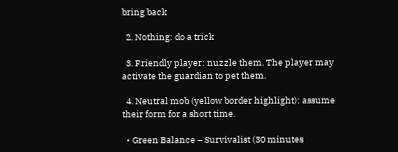bring back

  2. Nothing: do a trick

  3. Friendly player: nuzzle them. The player may activate the guardian to pet them.

  4. Neutral mob (yellow border highlight): assume their form for a short time.

  • Green Balance – Survivalist (30 minutes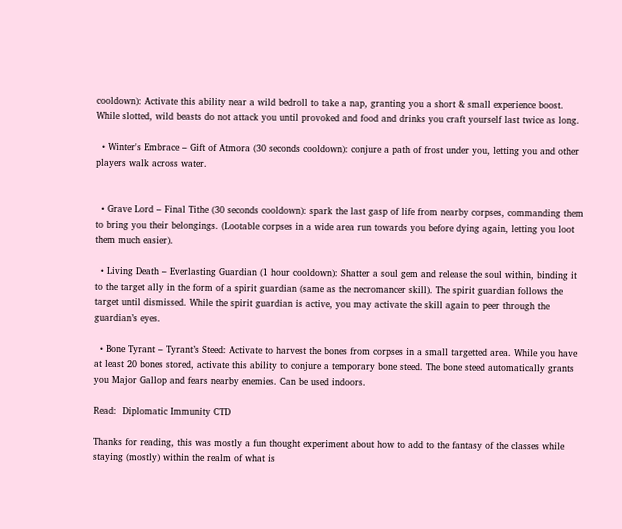cooldown): Activate this ability near a wild bedroll to take a nap, granting you a short & small experience boost. While slotted, wild beasts do not attack you until provoked and food and drinks you craft yourself last twice as long.

  • Winter's Embrace – Gift of Atmora (30 seconds cooldown): conjure a path of frost under you, letting you and other players walk across water.


  • Grave Lord – Final Tithe (30 seconds cooldown): spark the last gasp of life from nearby corpses, commanding them to bring you their belongings. (Lootable corpses in a wide area run towards you before dying again, letting you loot them much easier).

  • Living Death – Everlasting Guardian (1 hour cooldown): Shatter a soul gem and release the soul within, binding it to the target ally in the form of a spirit guardian (same as the necromancer skill). The spirit guardian follows the target until dismissed. While the spirit guardian is active, you may activate the skill again to peer through the guardian’s eyes.

  • Bone Tyrant – Tyrant’s Steed: Activate to harvest the bones from corpses in a small targetted area. While you have at least 20 bones stored, activate this ability to conjure a temporary bone steed. The bone steed automatically grants you Major Gallop and fears nearby enemies. Can be used indoors.

Read:  Diplomatic Immunity CTD

Thanks for reading, this was mostly a fun thought experiment about how to add to the fantasy of the classes while staying (mostly) within the realm of what is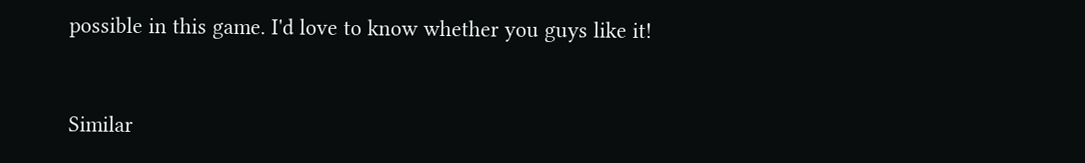possible in this game. I'd love to know whether you guys like it!


Similar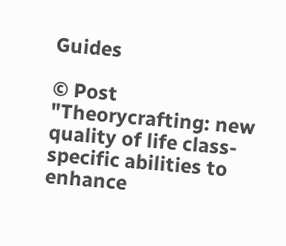Guides

© Post "Theorycrafting: new quality of life class-specific abilities to enhance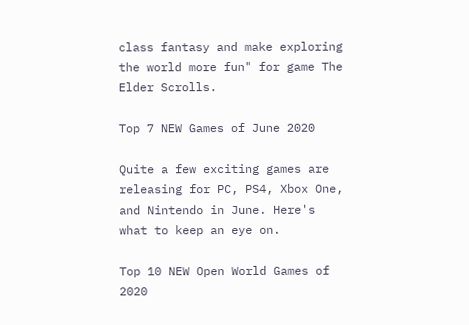class fantasy and make exploring the world more fun" for game The Elder Scrolls.

Top 7 NEW Games of June 2020

Quite a few exciting games are releasing for PC, PS4, Xbox One, and Nintendo in June. Here's what to keep an eye on.

Top 10 NEW Open World Games of 2020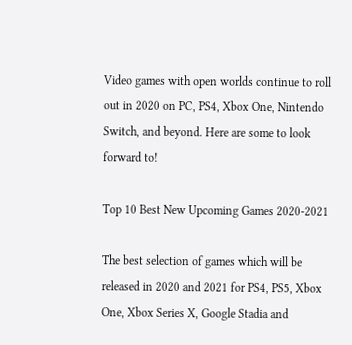Video games with open worlds continue to roll out in 2020 on PC, PS4, Xbox One, Nintendo Switch, and beyond. Here are some to look forward to!

Top 10 Best New Upcoming Games 2020-2021

The best selection of games which will be released in 2020 and 2021 for PS4, PS5, Xbox One, Xbox Series X, Google Stadia and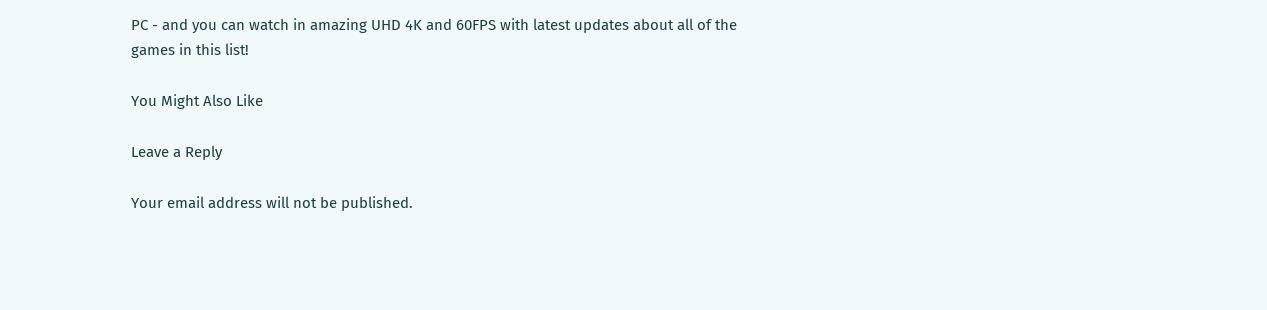PC - and you can watch in amazing UHD 4K and 60FPS with latest updates about all of the games in this list!

You Might Also Like

Leave a Reply

Your email address will not be published.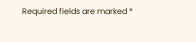Required fields are marked *